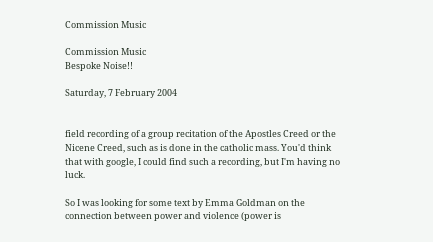Commission Music

Commission Music
Bespoke Noise!!

Saturday, 7 February 2004


field recording of a group recitation of the Apostles Creed or the Nicene Creed, such as is done in the catholic mass. You'd think that with google, I could find such a recording, but I'm having no luck.

So I was looking for some text by Emma Goldman on the connection between power and violence (power is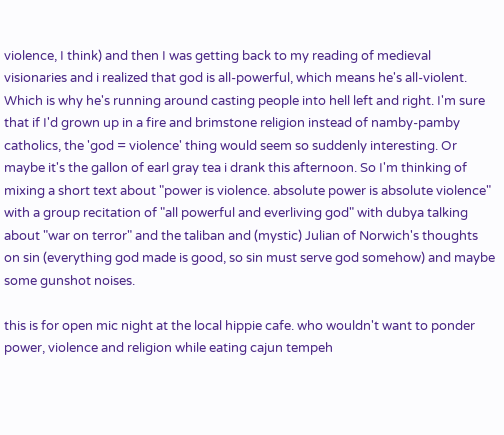violence, I think) and then I was getting back to my reading of medieval visionaries and i realized that god is all-powerful, which means he's all-violent. Which is why he's running around casting people into hell left and right. I'm sure that if I'd grown up in a fire and brimstone religion instead of namby-pamby catholics, the 'god = violence' thing would seem so suddenly interesting. Or maybe it's the gallon of earl gray tea i drank this afternoon. So I'm thinking of mixing a short text about "power is violence. absolute power is absolute violence" with a group recitation of "all powerful and everliving god" with dubya talking about "war on terror" and the taliban and (mystic) Julian of Norwich's thoughts on sin (everything god made is good, so sin must serve god somehow) and maybe some gunshot noises.

this is for open mic night at the local hippie cafe. who wouldn't want to ponder power, violence and religion while eating cajun tempeh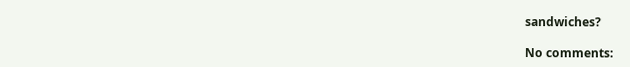sandwiches?

No comments: